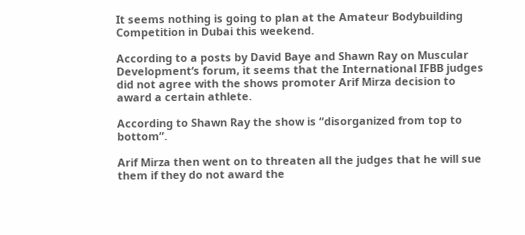It seems nothing is going to plan at the Amateur Bodybuilding Competition in Dubai this weekend.

According to a posts by David Baye and Shawn Ray on Muscular Development‘s forum, it seems that the International IFBB judges did not agree with the shows promoter Arif Mirza decision to award a certain athlete.

According to Shawn Ray the show is “disorganized from top to bottom”.

Arif Mirza then went on to threaten all the judges that he will sue them if they do not award the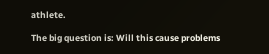athlete.

The big question is: Will this cause problems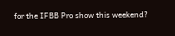for the IFBB Pro show this weekend?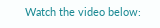Watch the video below: